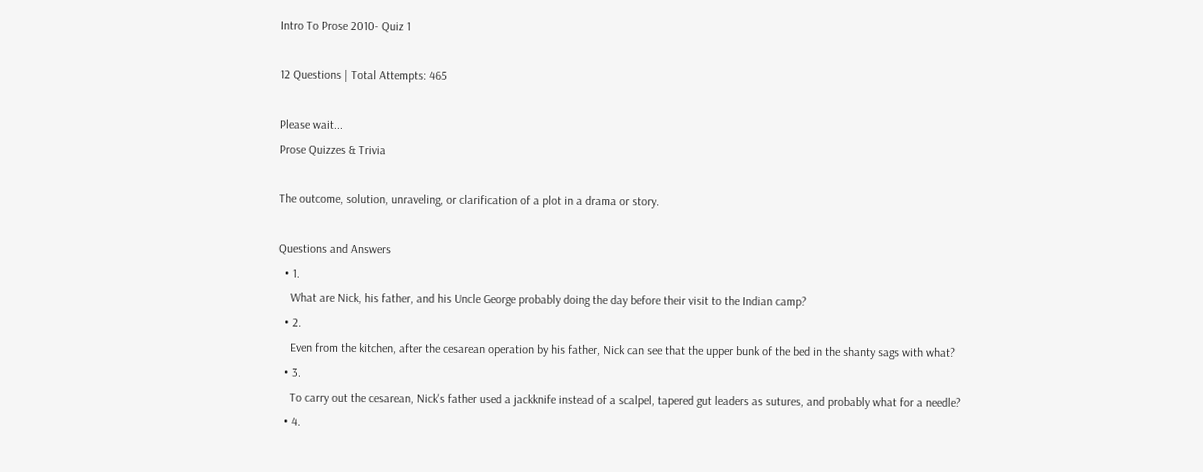Intro To Prose 2010- Quiz 1

12 Questions | Total Attempts: 465

Please wait...
Prose Quizzes & Trivia

The outcome, solution, unraveling, or clarification of a plot in a drama or story.

Questions and Answers
  • 1.
    What are Nick, his father, and his Uncle George probably doing the day before their visit to the Indian camp?
  • 2.
    Even from the kitchen, after the cesarean operation by his father, Nick can see that the upper bunk of the bed in the shanty sags with what?
  • 3.
    To carry out the cesarean, Nick's father used a jackknife instead of a scalpel, tapered gut leaders as sutures, and probably what for a needle?
  • 4.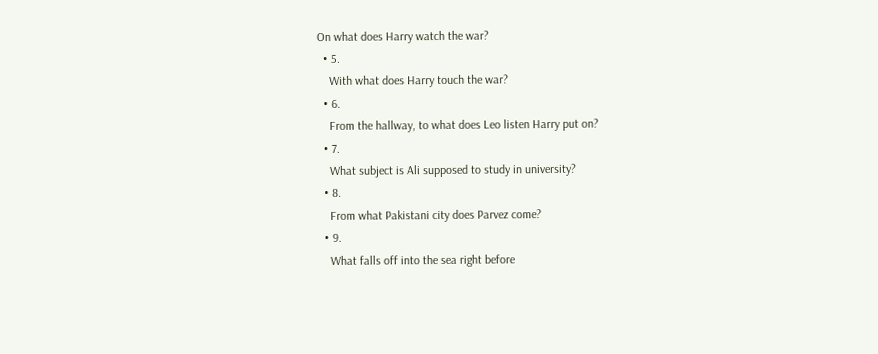On what does Harry watch the war?
  • 5.
    With what does Harry touch the war?
  • 6.
    From the hallway, to what does Leo listen Harry put on?
  • 7.
    What subject is Ali supposed to study in university?
  • 8.
    From what Pakistani city does Parvez come?
  • 9.
    What falls off into the sea right before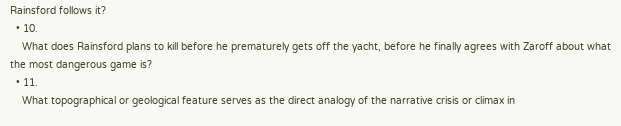Rainsford follows it?
  • 10.
    What does Rainsford plans to kill before he prematurely gets off the yacht, before he finally agrees with Zaroff about what the most dangerous game is?
  • 11.
    What topographical or geological feature serves as the direct analogy of the narrative crisis or climax in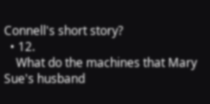Connell's short story?
  • 12.
    What do the machines that Mary Sue's husband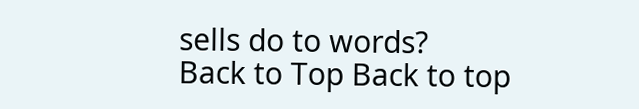sells do to words?
Back to Top Back to top